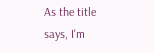As the title says, I'm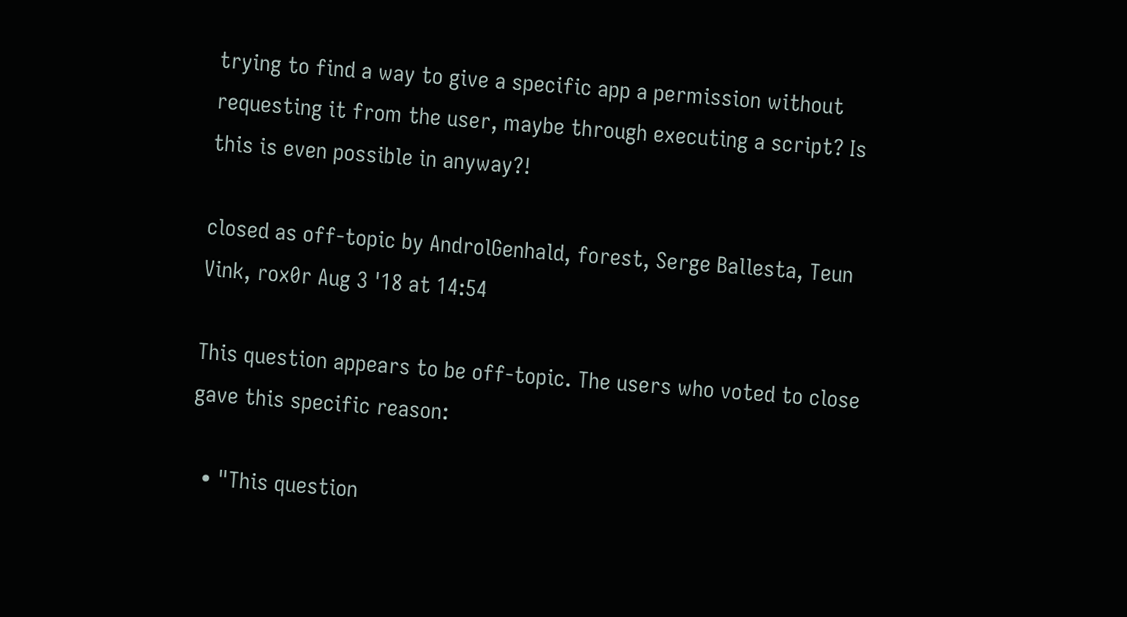trying to find a way to give a specific app a permission without requesting it from the user, maybe through executing a script? Is this is even possible in anyway?!

closed as off-topic by AndrolGenhald, forest, Serge Ballesta, Teun Vink, rox0r Aug 3 '18 at 14:54

This question appears to be off-topic. The users who voted to close gave this specific reason:

  • "This question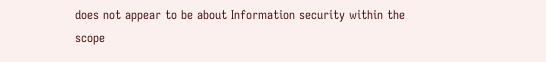does not appear to be about Information security within the scope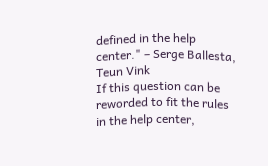defined in the help center." – Serge Ballesta, Teun Vink
If this question can be reworded to fit the rules in the help center,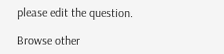please edit the question.

Browse other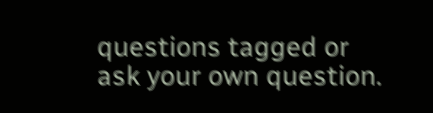questions tagged or ask your own question.